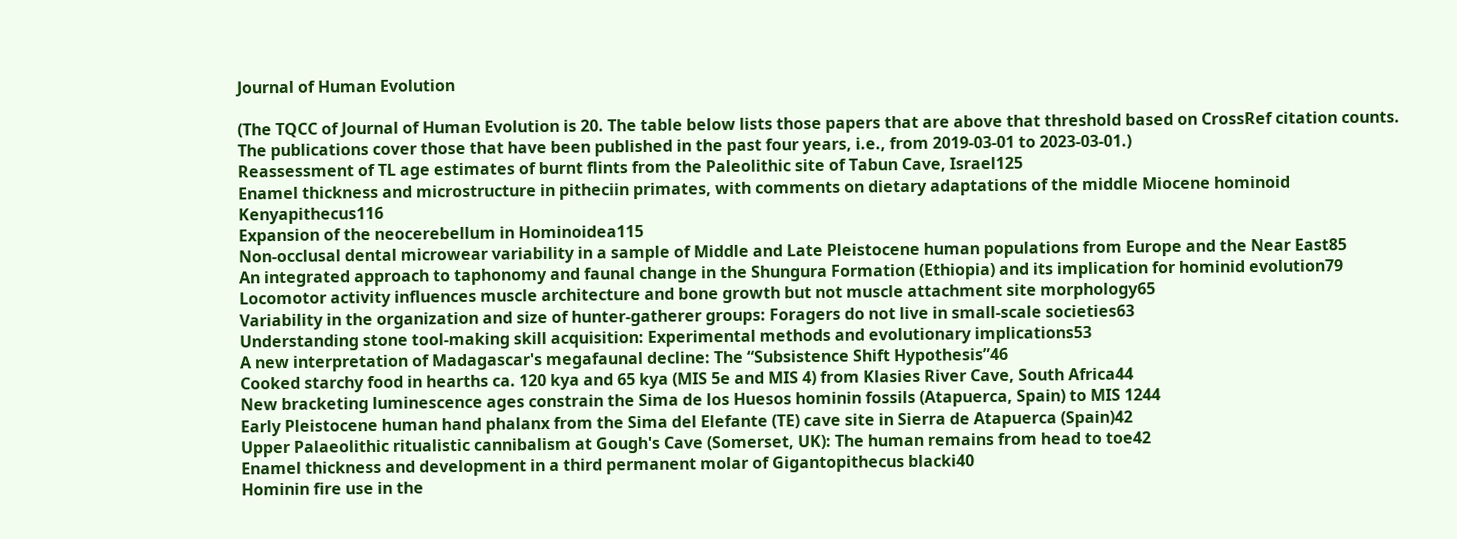Journal of Human Evolution

(The TQCC of Journal of Human Evolution is 20. The table below lists those papers that are above that threshold based on CrossRef citation counts. The publications cover those that have been published in the past four years, i.e., from 2019-03-01 to 2023-03-01.)
Reassessment of TL age estimates of burnt flints from the Paleolithic site of Tabun Cave, Israel125
Enamel thickness and microstructure in pitheciin primates, with comments on dietary adaptations of the middle Miocene hominoid Kenyapithecus116
Expansion of the neocerebellum in Hominoidea115
Non-occlusal dental microwear variability in a sample of Middle and Late Pleistocene human populations from Europe and the Near East85
An integrated approach to taphonomy and faunal change in the Shungura Formation (Ethiopia) and its implication for hominid evolution79
Locomotor activity influences muscle architecture and bone growth but not muscle attachment site morphology65
Variability in the organization and size of hunter-gatherer groups: Foragers do not live in small-scale societies63
Understanding stone tool-making skill acquisition: Experimental methods and evolutionary implications53
A new interpretation of Madagascar's megafaunal decline: The “Subsistence Shift Hypothesis”46
Cooked starchy food in hearths ca. 120 kya and 65 kya (MIS 5e and MIS 4) from Klasies River Cave, South Africa44
New bracketing luminescence ages constrain the Sima de los Huesos hominin fossils (Atapuerca, Spain) to MIS 1244
Early Pleistocene human hand phalanx from the Sima del Elefante (TE) cave site in Sierra de Atapuerca (Spain)42
Upper Palaeolithic ritualistic cannibalism at Gough's Cave (Somerset, UK): The human remains from head to toe42
Enamel thickness and development in a third permanent molar of Gigantopithecus blacki40
Hominin fire use in the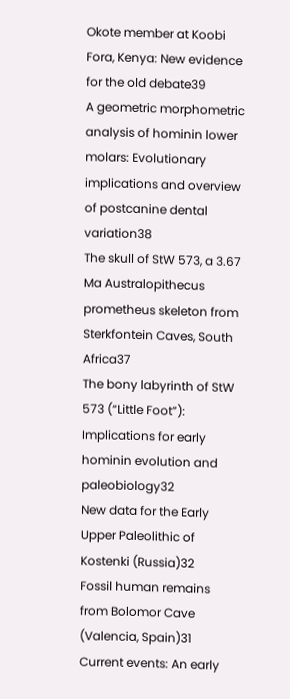Okote member at Koobi Fora, Kenya: New evidence for the old debate39
A geometric morphometric analysis of hominin lower molars: Evolutionary implications and overview of postcanine dental variation38
The skull of StW 573, a 3.67 Ma Australopithecus prometheus skeleton from Sterkfontein Caves, South Africa37
The bony labyrinth of StW 573 (“Little Foot”): Implications for early hominin evolution and paleobiology32
New data for the Early Upper Paleolithic of Kostenki (Russia)32
Fossil human remains from Bolomor Cave (Valencia, Spain)31
Current events: An early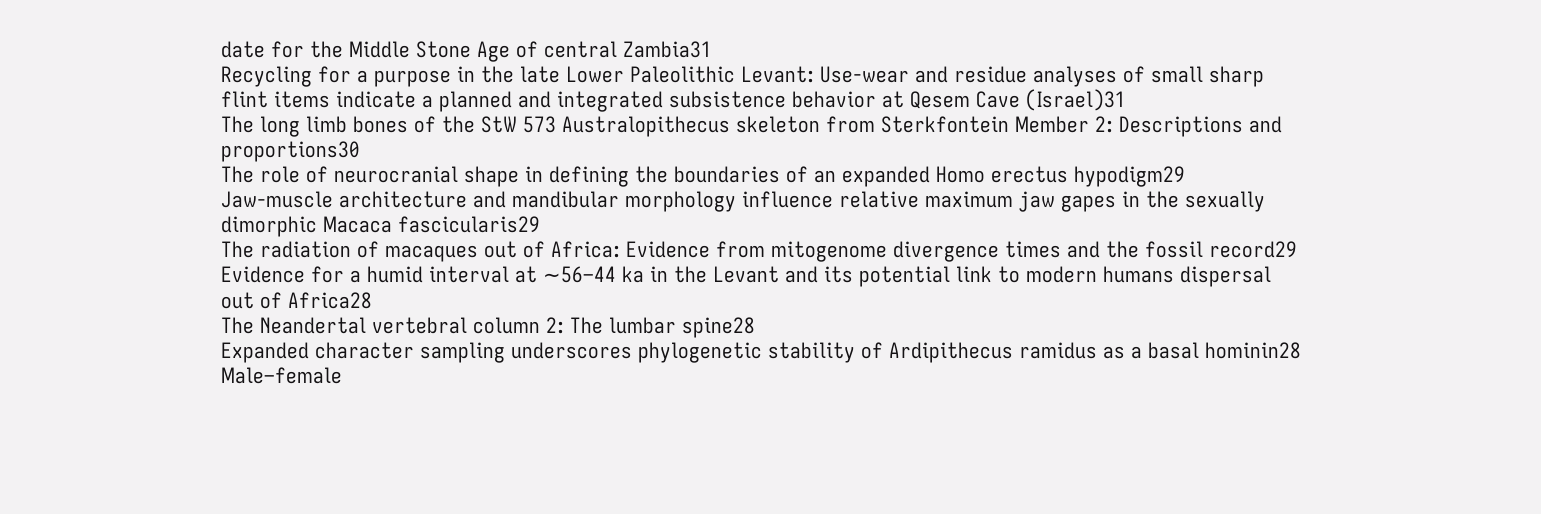date for the Middle Stone Age of central Zambia31
Recycling for a purpose in the late Lower Paleolithic Levant: Use-wear and residue analyses of small sharp flint items indicate a planned and integrated subsistence behavior at Qesem Cave (Israel)31
The long limb bones of the StW 573 Australopithecus skeleton from Sterkfontein Member 2: Descriptions and proportions30
The role of neurocranial shape in defining the boundaries of an expanded Homo erectus hypodigm29
Jaw-muscle architecture and mandibular morphology influence relative maximum jaw gapes in the sexually dimorphic Macaca fascicularis29
The radiation of macaques out of Africa: Evidence from mitogenome divergence times and the fossil record29
Evidence for a humid interval at ∼56–44 ka in the Levant and its potential link to modern humans dispersal out of Africa28
The Neandertal vertebral column 2: The lumbar spine28
Expanded character sampling underscores phylogenetic stability of Ardipithecus ramidus as a basal hominin28
Male–female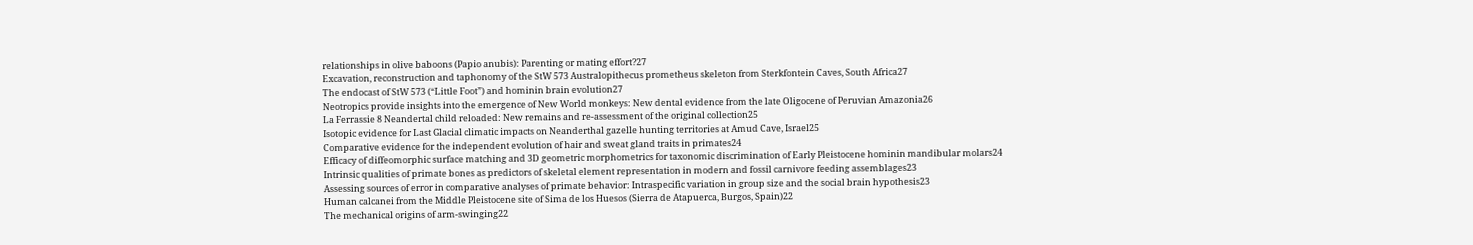relationships in olive baboons (Papio anubis): Parenting or mating effort?27
Excavation, reconstruction and taphonomy of the StW 573 Australopithecus prometheus skeleton from Sterkfontein Caves, South Africa27
The endocast of StW 573 (“Little Foot”) and hominin brain evolution27
Neotropics provide insights into the emergence of New World monkeys: New dental evidence from the late Oligocene of Peruvian Amazonia26
La Ferrassie 8 Neandertal child reloaded: New remains and re-assessment of the original collection25
Isotopic evidence for Last Glacial climatic impacts on Neanderthal gazelle hunting territories at Amud Cave, Israel25
Comparative evidence for the independent evolution of hair and sweat gland traits in primates24
Efficacy of diffeomorphic surface matching and 3D geometric morphometrics for taxonomic discrimination of Early Pleistocene hominin mandibular molars24
Intrinsic qualities of primate bones as predictors of skeletal element representation in modern and fossil carnivore feeding assemblages23
Assessing sources of error in comparative analyses of primate behavior: Intraspecific variation in group size and the social brain hypothesis23
Human calcanei from the Middle Pleistocene site of Sima de los Huesos (Sierra de Atapuerca, Burgos, Spain)22
The mechanical origins of arm-swinging22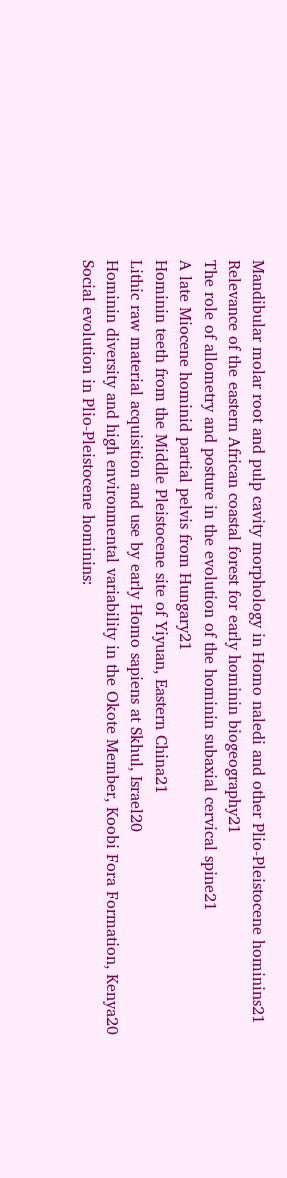Mandibular molar root and pulp cavity morphology in Homo naledi and other Plio-Pleistocene hominins21
Relevance of the eastern African coastal forest for early hominin biogeography21
The role of allometry and posture in the evolution of the hominin subaxial cervical spine21
A late Miocene hominid partial pelvis from Hungary21
Hominin teeth from the Middle Pleistocene site of Yiyuan, Eastern China21
Lithic raw material acquisition and use by early Homo sapiens at Skhul, Israel20
Hominin diversity and high environmental variability in the Okote Member, Koobi Fora Formation, Kenya20
Social evolution in Plio-Pleistocene hominins: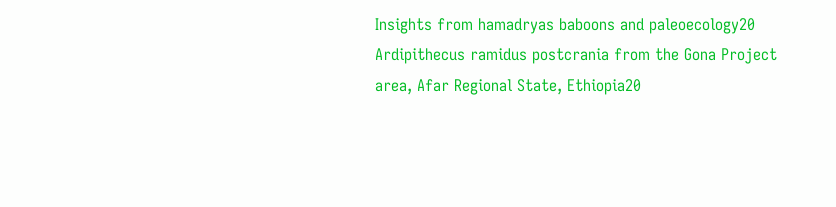Insights from hamadryas baboons and paleoecology20
Ardipithecus ramidus postcrania from the Gona Project area, Afar Regional State, Ethiopia20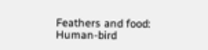Feathers and food: Human-bird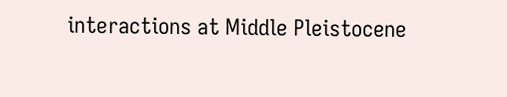interactions at Middle Pleistocene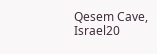Qesem Cave, Israel20